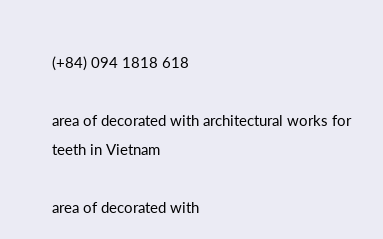(+84) 094 1818 618

area of decorated with architectural works for teeth in Vietnam

area of decorated with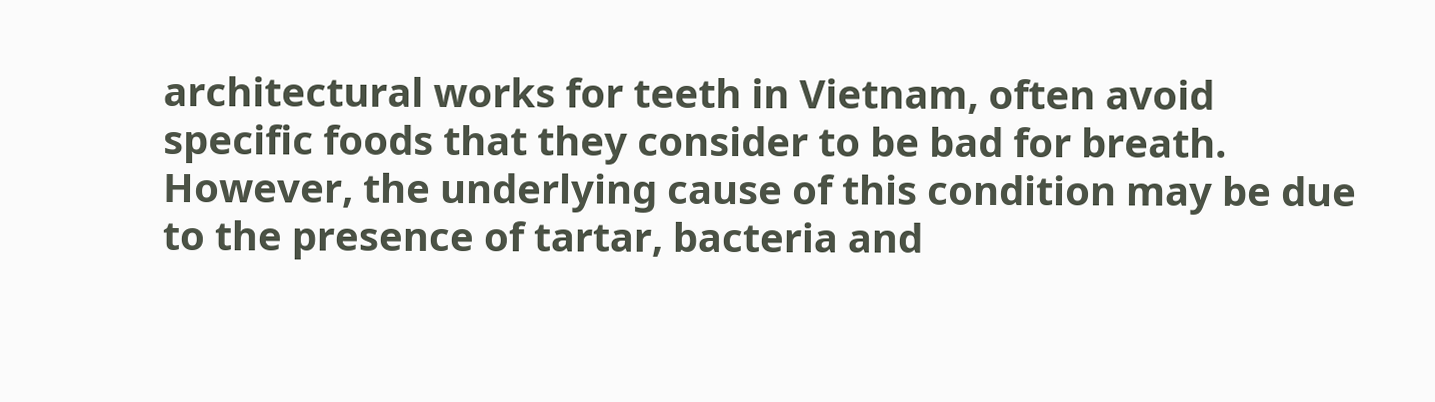architectural works for teeth in Vietnam, often avoid specific foods that they consider to be bad for breath. However, the underlying cause of this condition may be due to the presence of tartar, bacteria and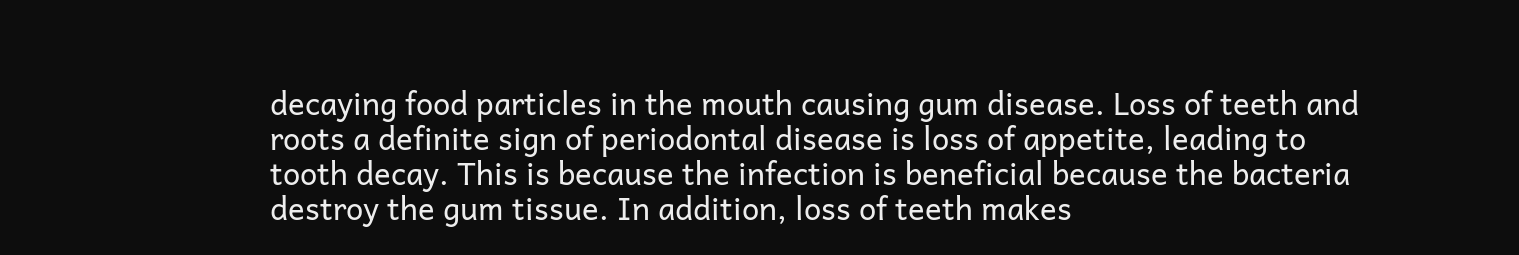decaying food particles in the mouth causing gum disease. Loss of teeth and roots a definite sign of periodontal disease is loss of appetite, leading to tooth decay. This is because the infection is beneficial because the bacteria destroy the gum tissue. In addition, loss of teeth makes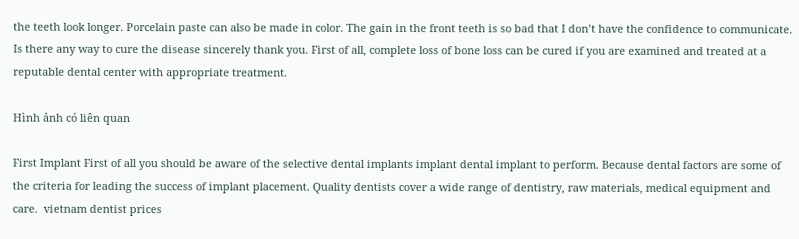the teeth look longer. Porcelain paste can also be made in color. The gain in the front teeth is so bad that I don’t have the confidence to communicate. Is there any way to cure the disease sincerely thank you. First of all, complete loss of bone loss can be cured if you are examined and treated at a reputable dental center with appropriate treatment.

Hình ảnh có liên quan

First Implant First of all you should be aware of the selective dental implants implant dental implant to perform. Because dental factors are some of the criteria for leading the success of implant placement. Quality dentists cover a wide range of dentistry, raw materials, medical equipment and care.  vietnam dentist prices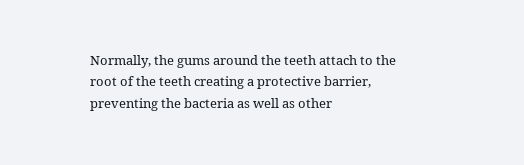Normally, the gums around the teeth attach to the root of the teeth creating a protective barrier, preventing the bacteria as well as other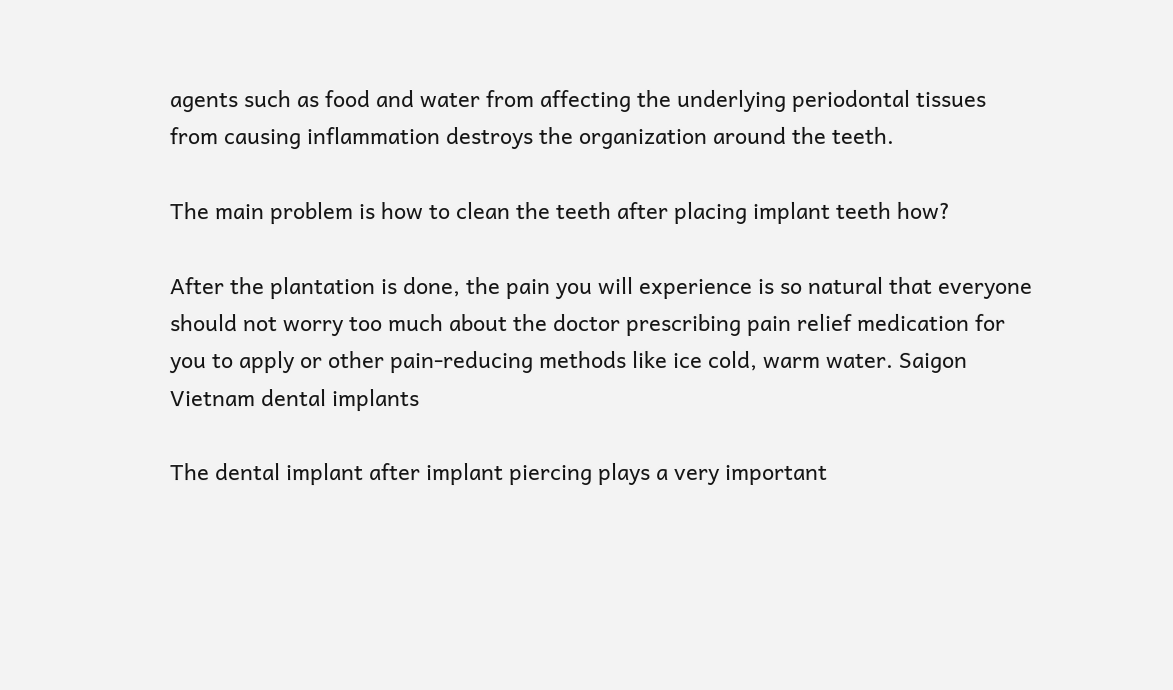agents such as food and water from affecting the underlying periodontal tissues from causing inflammation destroys the organization around the teeth.

The main problem is how to clean the teeth after placing implant teeth how?

After the plantation is done, the pain you will experience is so natural that everyone should not worry too much about the doctor prescribing pain relief medication for you to apply or other pain-reducing methods like ice cold, warm water. Saigon Vietnam dental implants

The dental implant after implant piercing plays a very important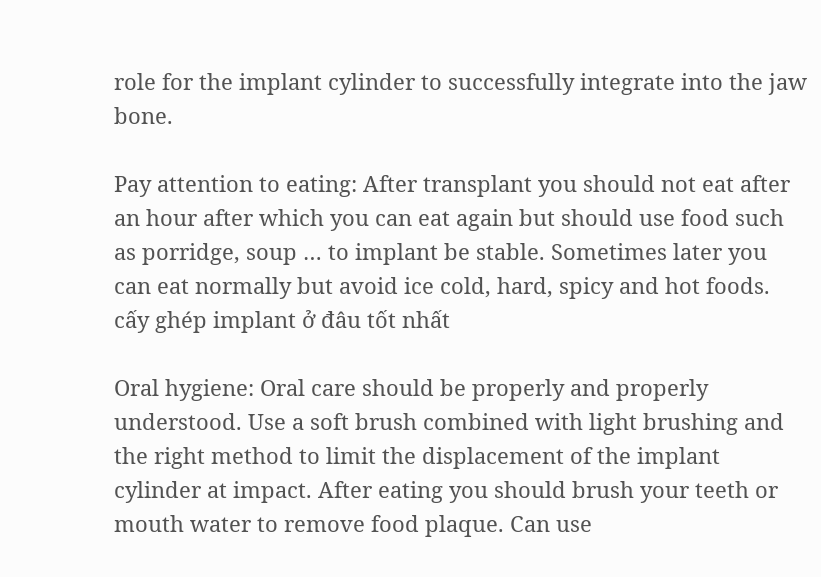role for the implant cylinder to successfully integrate into the jaw bone.

Pay attention to eating: After transplant you should not eat after an hour after which you can eat again but should use food such as porridge, soup … to implant be stable. Sometimes later you can eat normally but avoid ice cold, hard, spicy and hot foods. cấy ghép implant ở đâu tốt nhất

Oral hygiene: Oral care should be properly and properly understood. Use a soft brush combined with light brushing and the right method to limit the displacement of the implant cylinder at impact. After eating you should brush your teeth or mouth water to remove food plaque. Can use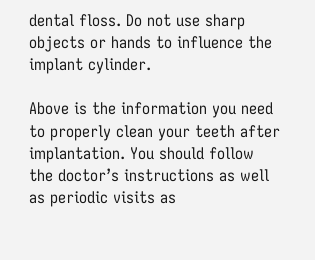dental floss. Do not use sharp objects or hands to influence the implant cylinder.

Above is the information you need to properly clean your teeth after implantation. You should follow the doctor’s instructions as well as periodic visits as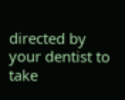directed by your dentist to take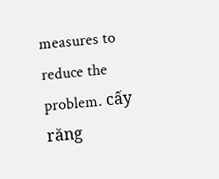measures to reduce the problem. cấy răng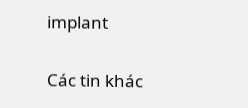implant

Các tin khác